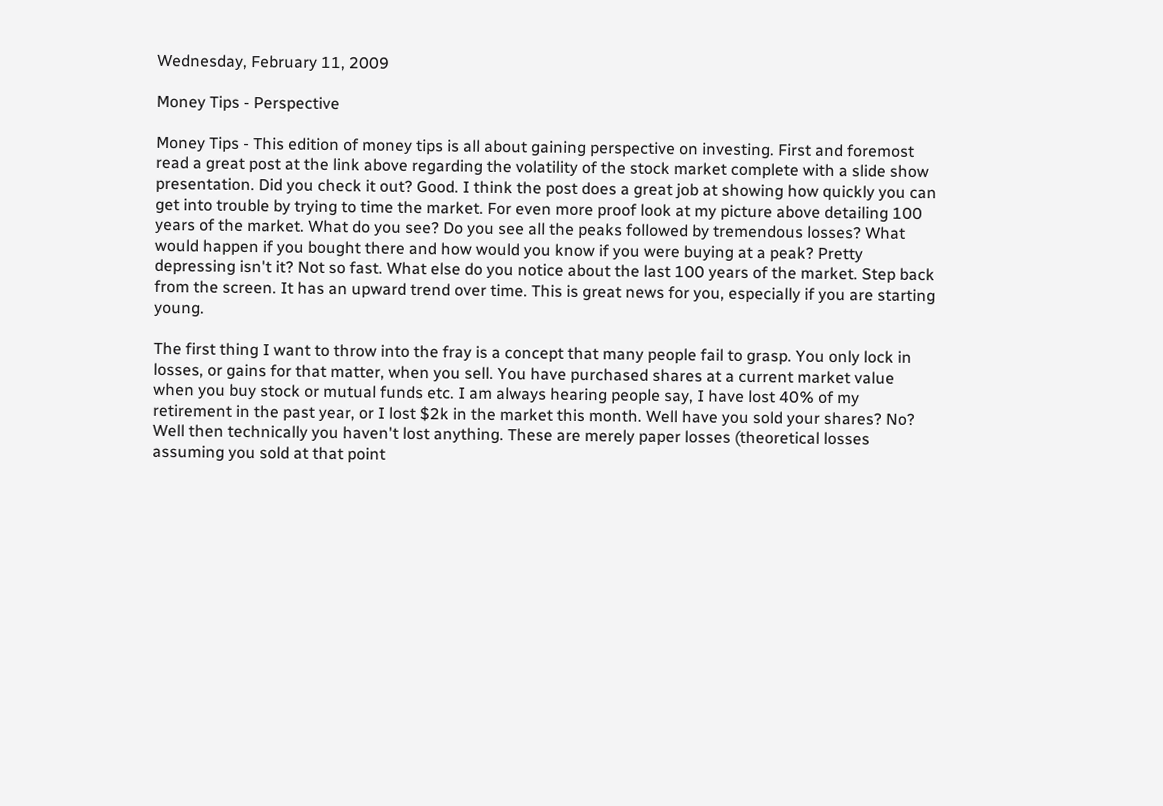Wednesday, February 11, 2009

Money Tips - Perspective

Money Tips - This edition of money tips is all about gaining perspective on investing. First and foremost read a great post at the link above regarding the volatility of the stock market complete with a slide show presentation. Did you check it out? Good. I think the post does a great job at showing how quickly you can get into trouble by trying to time the market. For even more proof look at my picture above detailing 100 years of the market. What do you see? Do you see all the peaks followed by tremendous losses? What would happen if you bought there and how would you know if you were buying at a peak? Pretty depressing isn't it? Not so fast. What else do you notice about the last 100 years of the market. Step back from the screen. It has an upward trend over time. This is great news for you, especially if you are starting young.

The first thing I want to throw into the fray is a concept that many people fail to grasp. You only lock in losses, or gains for that matter, when you sell. You have purchased shares at a current market value when you buy stock or mutual funds etc. I am always hearing people say, I have lost 40% of my retirement in the past year, or I lost $2k in the market this month. Well have you sold your shares? No? Well then technically you haven't lost anything. These are merely paper losses (theoretical losses assuming you sold at that point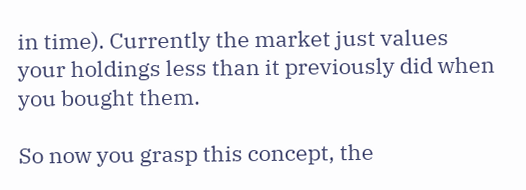in time). Currently the market just values your holdings less than it previously did when you bought them.

So now you grasp this concept, the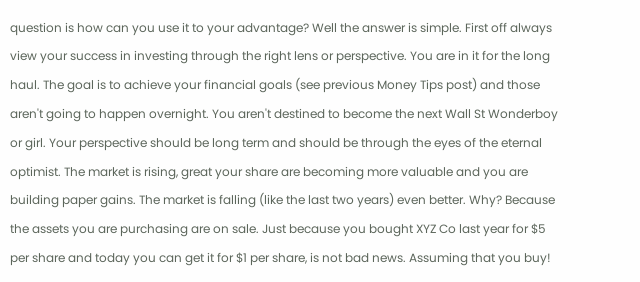question is how can you use it to your advantage? Well the answer is simple. First off always view your success in investing through the right lens or perspective. You are in it for the long haul. The goal is to achieve your financial goals (see previous Money Tips post) and those aren't going to happen overnight. You aren't destined to become the next Wall St Wonderboy or girl. Your perspective should be long term and should be through the eyes of the eternal optimist. The market is rising, great your share are becoming more valuable and you are building paper gains. The market is falling (like the last two years) even better. Why? Because the assets you are purchasing are on sale. Just because you bought XYZ Co last year for $5 per share and today you can get it for $1 per share, is not bad news. Assuming that you buy!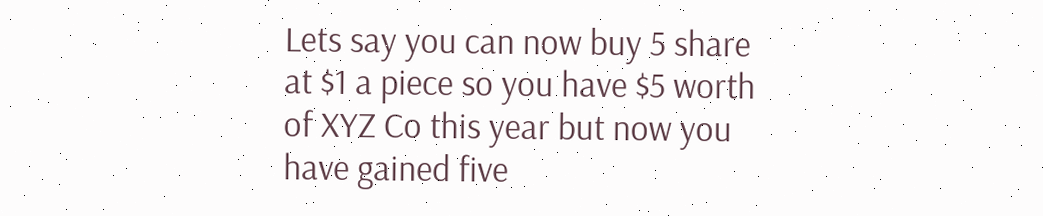Lets say you can now buy 5 share at $1 a piece so you have $5 worth of XYZ Co this year but now you have gained five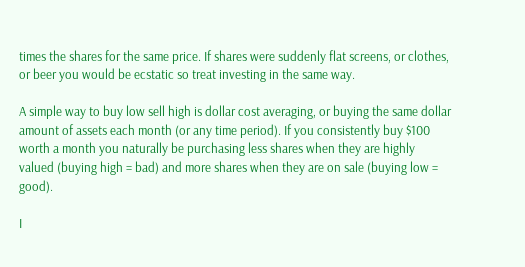times the shares for the same price. If shares were suddenly flat screens, or clothes, or beer you would be ecstatic so treat investing in the same way.

A simple way to buy low sell high is dollar cost averaging, or buying the same dollar amount of assets each month (or any time period). If you consistently buy $100 worth a month you naturally be purchasing less shares when they are highly valued (buying high = bad) and more shares when they are on sale (buying low = good).

I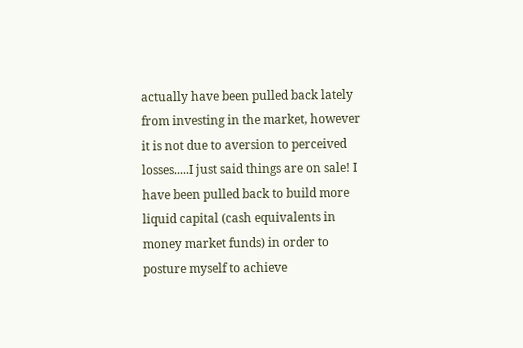actually have been pulled back lately from investing in the market, however it is not due to aversion to perceived losses.....I just said things are on sale! I have been pulled back to build more liquid capital (cash equivalents in money market funds) in order to posture myself to achieve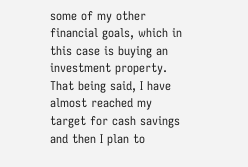some of my other financial goals, which in this case is buying an investment property. That being said, I have almost reached my target for cash savings and then I plan to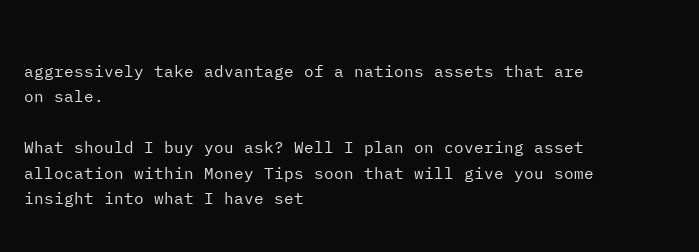aggressively take advantage of a nations assets that are on sale.

What should I buy you ask? Well I plan on covering asset allocation within Money Tips soon that will give you some insight into what I have set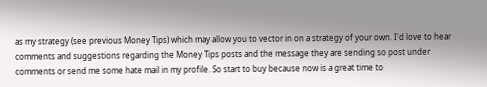as my strategy (see previous Money Tips) which may allow you to vector in on a strategy of your own. I'd love to hear comments and suggestions regarding the Money Tips posts and the message they are sending so post under comments or send me some hate mail in my profile. So start to buy because now is a great time to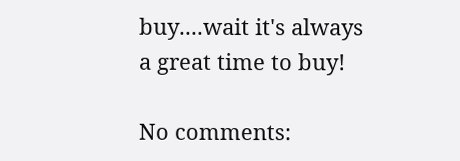buy....wait it's always a great time to buy!

No comments: